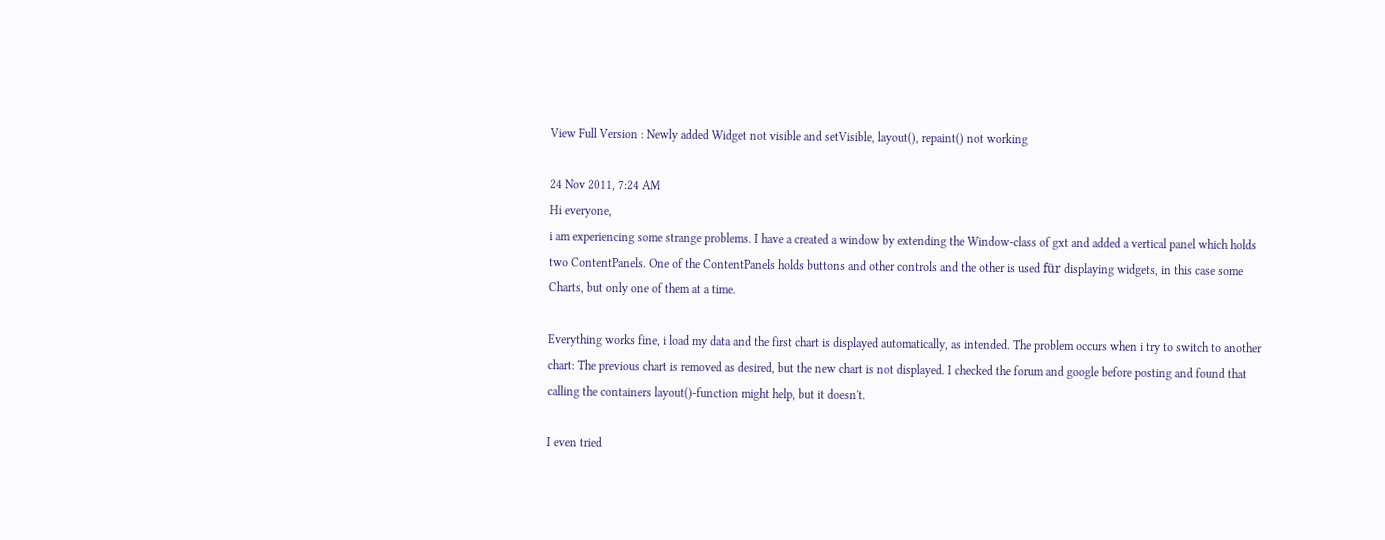View Full Version : Newly added Widget not visible and setVisible, layout(), repaint() not working

24 Nov 2011, 7:24 AM
Hi everyone,
i am experiencing some strange problems. I have a created a window by extending the Window-class of gxt and added a vertical panel which holds two ContentPanels. One of the ContentPanels holds buttons and other controls and the other is used für displaying widgets, in this case some Charts, but only one of them at a time.

Everything works fine, i load my data and the first chart is displayed automatically, as intended. The problem occurs when i try to switch to another chart: The previous chart is removed as desired, but the new chart is not displayed. I checked the forum and google before posting and found that calling the containers layout()-function might help, but it doesn't.

I even tried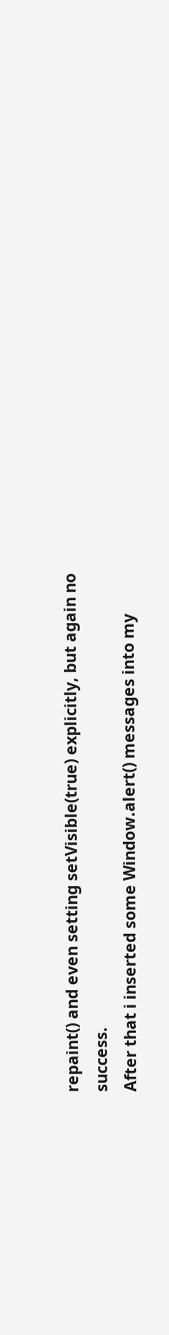repaint() and even setting setVisible(true) explicitly, but again no success.
After that i inserted some Window.alert() messages into my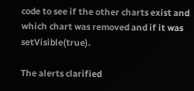code to see if the other charts exist and which chart was removed and if it was setVisible(true).

The alerts clarified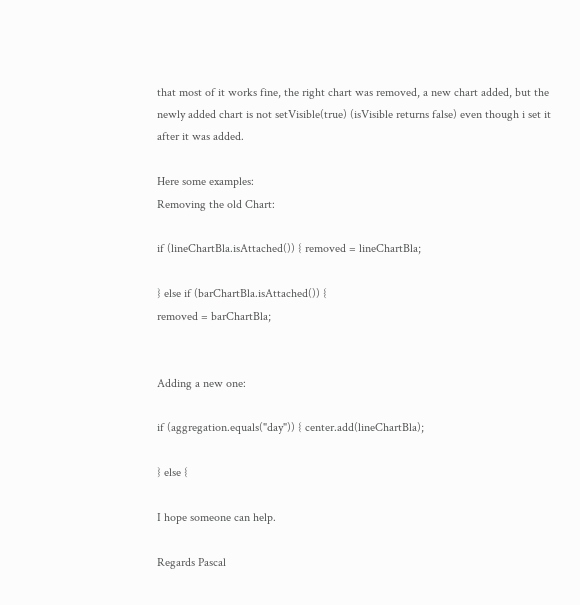that most of it works fine, the right chart was removed, a new chart added, but the newly added chart is not setVisible(true) (isVisible returns false) even though i set it after it was added.

Here some examples:
Removing the old Chart:

if (lineChartBla.isAttached()) { removed = lineChartBla;

} else if (barChartBla.isAttached()) {
removed = barChartBla;


Adding a new one:

if (aggregation.equals("day")) { center.add(lineChartBla);

} else {

I hope someone can help.

Regards Pascal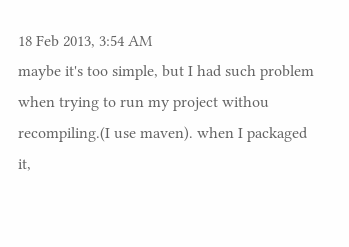18 Feb 2013, 3:54 AM
maybe it's too simple, but I had such problem when trying to run my project withou recompiling.(I use maven). when I packaged it,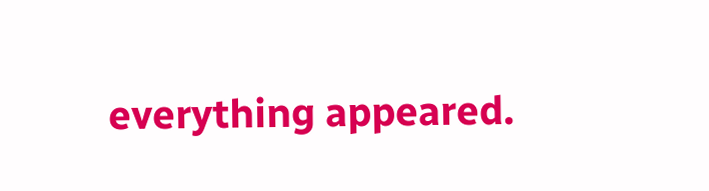everything appeared.